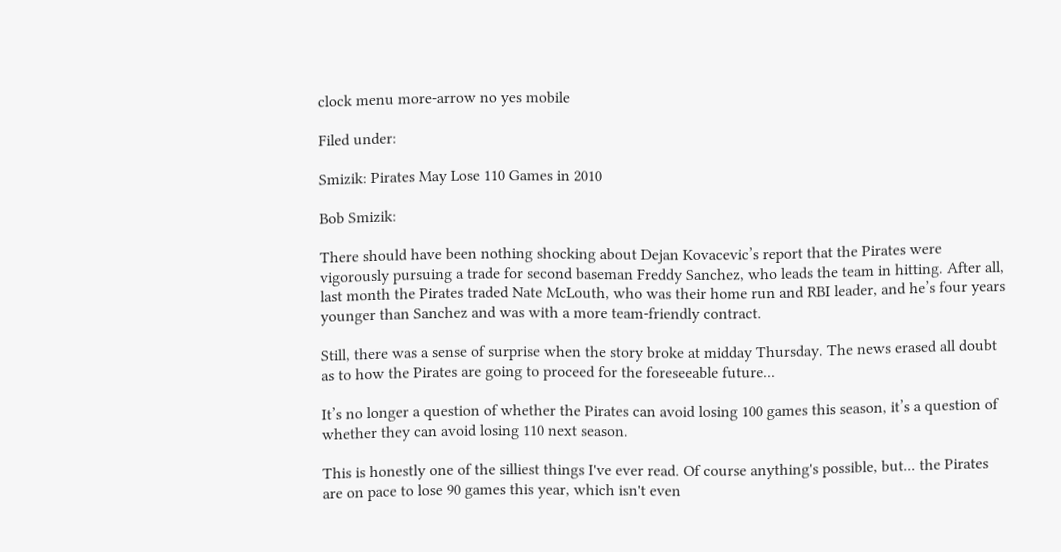clock menu more-arrow no yes mobile

Filed under:

Smizik: Pirates May Lose 110 Games in 2010

Bob Smizik:

There should have been nothing shocking about Dejan Kovacevic’s report that the Pirates were vigorously pursuing a trade for second baseman Freddy Sanchez, who leads the team in hitting. After all, last month the Pirates traded Nate McLouth, who was their home run and RBI leader, and he’s four years younger than Sanchez and was with a more team-friendly contract.

Still, there was a sense of surprise when the story broke at midday Thursday. The news erased all doubt as to how the Pirates are going to proceed for the foreseeable future...

It’s no longer a question of whether the Pirates can avoid losing 100 games this season, it’s a question of whether they can avoid losing 110 next season.

This is honestly one of the silliest things I've ever read. Of course anything's possible, but... the Pirates are on pace to lose 90 games this year, which isn't even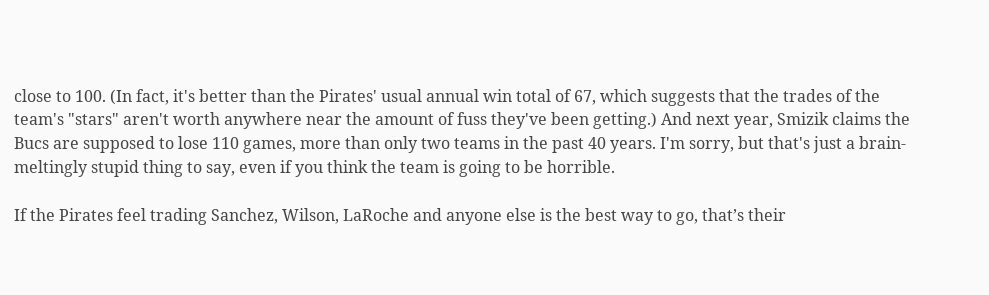close to 100. (In fact, it's better than the Pirates' usual annual win total of 67, which suggests that the trades of the team's "stars" aren't worth anywhere near the amount of fuss they've been getting.) And next year, Smizik claims the Bucs are supposed to lose 110 games, more than only two teams in the past 40 years. I'm sorry, but that's just a brain-meltingly stupid thing to say, even if you think the team is going to be horrible.

If the Pirates feel trading Sanchez, Wilson, LaRoche and anyone else is the best way to go, that’s their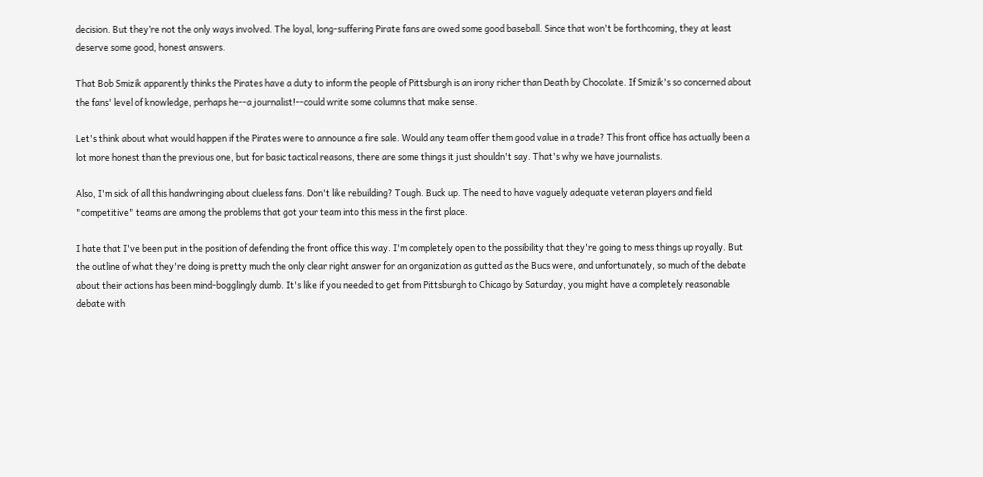decision. But they’re not the only ways involved. The loyal, long-suffering Pirate fans are owed some good baseball. Since that won't be forthcoming, they at least deserve some good, honest answers.

That Bob Smizik apparently thinks the Pirates have a duty to inform the people of Pittsburgh is an irony richer than Death by Chocolate. If Smizik's so concerned about the fans' level of knowledge, perhaps he--a journalist!--could write some columns that make sense.

Let's think about what would happen if the Pirates were to announce a fire sale. Would any team offer them good value in a trade? This front office has actually been a lot more honest than the previous one, but for basic tactical reasons, there are some things it just shouldn't say. That's why we have journalists.

Also, I'm sick of all this handwringing about clueless fans. Don't like rebuilding? Tough. Buck up. The need to have vaguely adequate veteran players and field "competitive" teams are among the problems that got your team into this mess in the first place.

I hate that I've been put in the position of defending the front office this way. I'm completely open to the possibility that they're going to mess things up royally. But the outline of what they're doing is pretty much the only clear right answer for an organization as gutted as the Bucs were, and unfortunately, so much of the debate about their actions has been mind-bogglingly dumb. It's like if you needed to get from Pittsburgh to Chicago by Saturday, you might have a completely reasonable debate with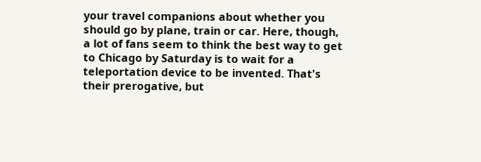your travel companions about whether you should go by plane, train or car. Here, though, a lot of fans seem to think the best way to get to Chicago by Saturday is to wait for a teleportation device to be invented. That's their prerogative, but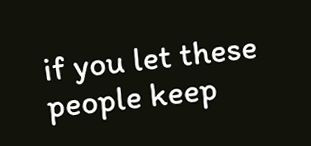if you let these people keep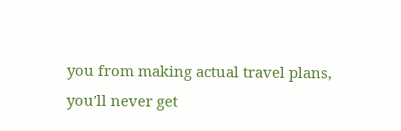you from making actual travel plans, you'll never get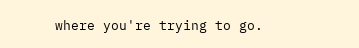where you're trying to go.